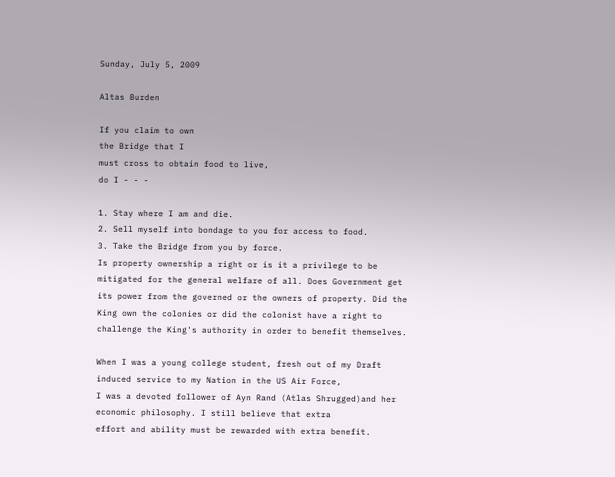Sunday, July 5, 2009

Altas Burden

If you claim to own
the Bridge that I
must cross to obtain food to live,
do I - - -

1. Stay where I am and die.
2. Sell myself into bondage to you for access to food.
3. Take the Bridge from you by force.
Is property ownership a right or is it a privilege to be mitigated for the general welfare of all. Does Government get its power from the governed or the owners of property. Did the King own the colonies or did the colonist have a right to challenge the King's authority in order to benefit themselves.

When I was a young college student, fresh out of my Draft induced service to my Nation in the US Air Force,
I was a devoted follower of Ayn Rand (Atlas Shrugged)and her economic philosophy. I still believe that extra
effort and ability must be rewarded with extra benefit.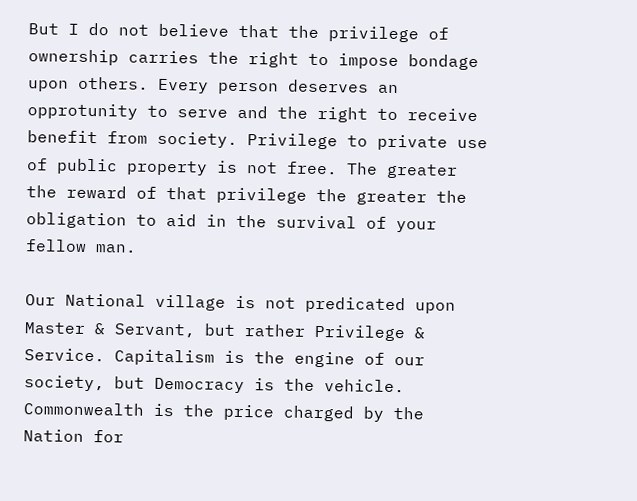But I do not believe that the privilege of ownership carries the right to impose bondage upon others. Every person deserves an opprotunity to serve and the right to receive benefit from society. Privilege to private use of public property is not free. The greater the reward of that privilege the greater the obligation to aid in the survival of your fellow man.

Our National village is not predicated upon Master & Servant, but rather Privilege & Service. Capitalism is the engine of our society, but Democracy is the vehicle. Commonwealth is the price charged by the Nation for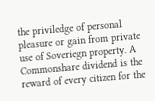the priviledge of personal pleasure or gain from private use of Soveriegn property. A Commonshare dividend is the reward of every citizen for the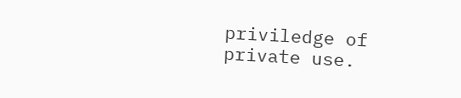priviledge of private use.